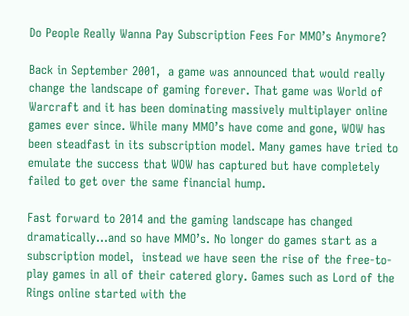Do People Really Wanna Pay Subscription Fees For MMO’s Anymore?

Back in September 2001,  a game was announced that would really change the landscape of gaming forever. That game was World of Warcraft and it has been dominating massively multiplayer online games ever since. While many MMO’s have come and gone, WOW has been steadfast in its subscription model. Many games have tried to emulate the success that WOW has captured but have completely failed to get over the same financial hump.

Fast forward to 2014 and the gaming landscape has changed dramatically…and so have MMO’s. No longer do games start as a subscription model,  instead we have seen the rise of the free-to-play games in all of their catered glory. Games such as Lord of the Rings online started with the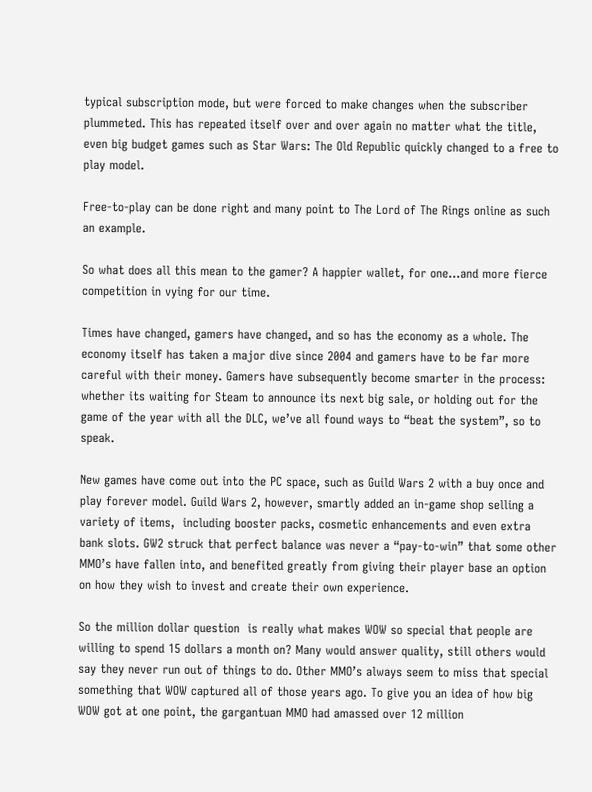typical subscription mode, but were forced to make changes when the subscriber plummeted. This has repeated itself over and over again no matter what the title, even big budget games such as Star Wars: The Old Republic quickly changed to a free to play model.

Free-to-play can be done right and many point to The Lord of The Rings online as such an example.

So what does all this mean to the gamer? A happier wallet, for one…and more fierce competition in vying for our time.

Times have changed, gamers have changed, and so has the economy as a whole. The economy itself has taken a major dive since 2004 and gamers have to be far more careful with their money. Gamers have subsequently become smarter in the process: whether its waiting for Steam to announce its next big sale, or holding out for the game of the year with all the DLC, we’ve all found ways to “beat the system”, so to speak.

New games have come out into the PC space, such as Guild Wars 2 with a buy once and play forever model. Guild Wars 2, however, smartly added an in-game shop selling a variety of items,  including booster packs, cosmetic enhancements and even extra bank slots. GW2 struck that perfect balance was never a “pay-to-win” that some other MMO’s have fallen into, and benefited greatly from giving their player base an option on how they wish to invest and create their own experience.

So the million dollar question  is really what makes WOW so special that people are willing to spend 15 dollars a month on? Many would answer quality, still others would say they never run out of things to do. Other MMO’s always seem to miss that special something that WOW captured all of those years ago. To give you an idea of how big WOW got at one point, the gargantuan MMO had amassed over 12 million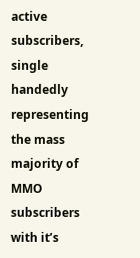active subscribers, single handedly representing the mass majority of MMO subscribers with it’s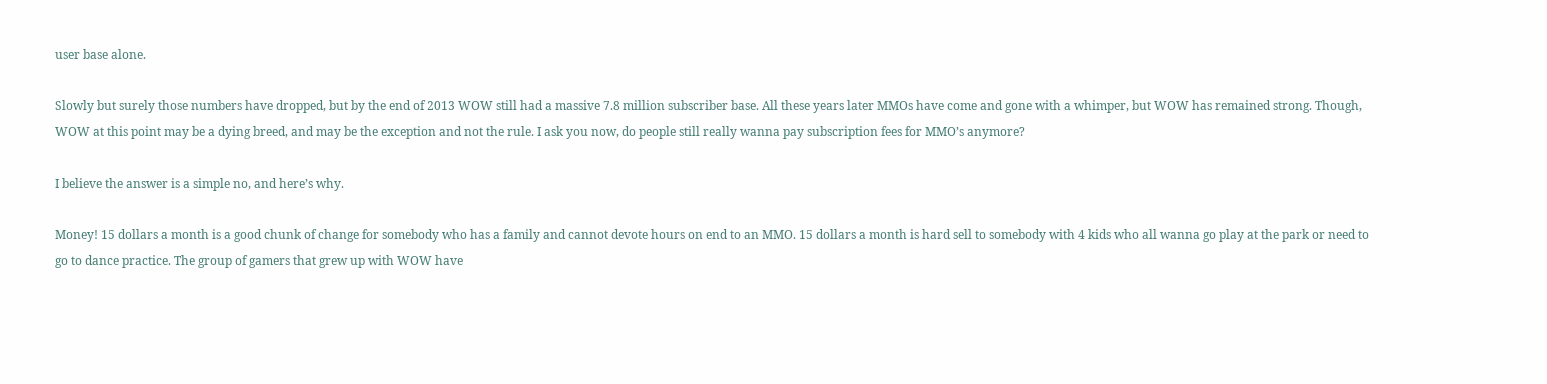user base alone.

Slowly but surely those numbers have dropped, but by the end of 2013 WOW still had a massive 7.8 million subscriber base. All these years later MMOs have come and gone with a whimper, but WOW has remained strong. Though, WOW at this point may be a dying breed, and may be the exception and not the rule. I ask you now, do people still really wanna pay subscription fees for MMO’s anymore?

I believe the answer is a simple no, and here’s why.

Money! 15 dollars a month is a good chunk of change for somebody who has a family and cannot devote hours on end to an MMO. 15 dollars a month is hard sell to somebody with 4 kids who all wanna go play at the park or need to go to dance practice. The group of gamers that grew up with WOW have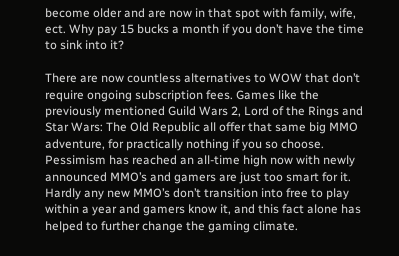become older and are now in that spot with family, wife, ect. Why pay 15 bucks a month if you don’t have the time to sink into it?

There are now countless alternatives to WOW that don’t require ongoing subscription fees. Games like the previously mentioned Guild Wars 2, Lord of the Rings and Star Wars: The Old Republic all offer that same big MMO adventure, for practically nothing if you so choose. Pessimism has reached an all-time high now with newly announced MMO’s and gamers are just too smart for it. Hardly any new MMO’s don’t transition into free to play within a year and gamers know it, and this fact alone has helped to further change the gaming climate.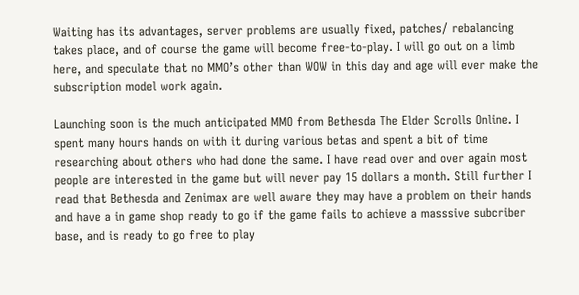Waiting has its advantages, server problems are usually fixed, patches/ rebalancing takes place, and of course the game will become free-to-play. I will go out on a limb here, and speculate that no MMO’s other than WOW in this day and age will ever make the subscription model work again.

Launching soon is the much anticipated MMO from Bethesda The Elder Scrolls Online. I spent many hours hands on with it during various betas and spent a bit of time researching about others who had done the same. I have read over and over again most people are interested in the game but will never pay 15 dollars a month. Still further I read that Bethesda and Zenimax are well aware they may have a problem on their hands and have a in game shop ready to go if the game fails to achieve a masssive subcriber base, and is ready to go free to play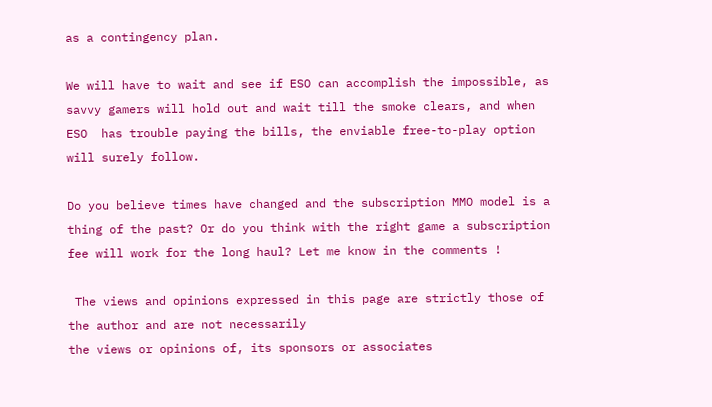as a contingency plan.

We will have to wait and see if ESO can accomplish the impossible, as savvy gamers will hold out and wait till the smoke clears, and when ESO  has trouble paying the bills, the enviable free-to-play option will surely follow.

Do you believe times have changed and the subscription MMO model is a thing of the past? Or do you think with the right game a subscription fee will work for the long haul? Let me know in the comments !

 The views and opinions expressed in this page are strictly those of the author and are not necessarily
the views or opinions of, its sponsors or associates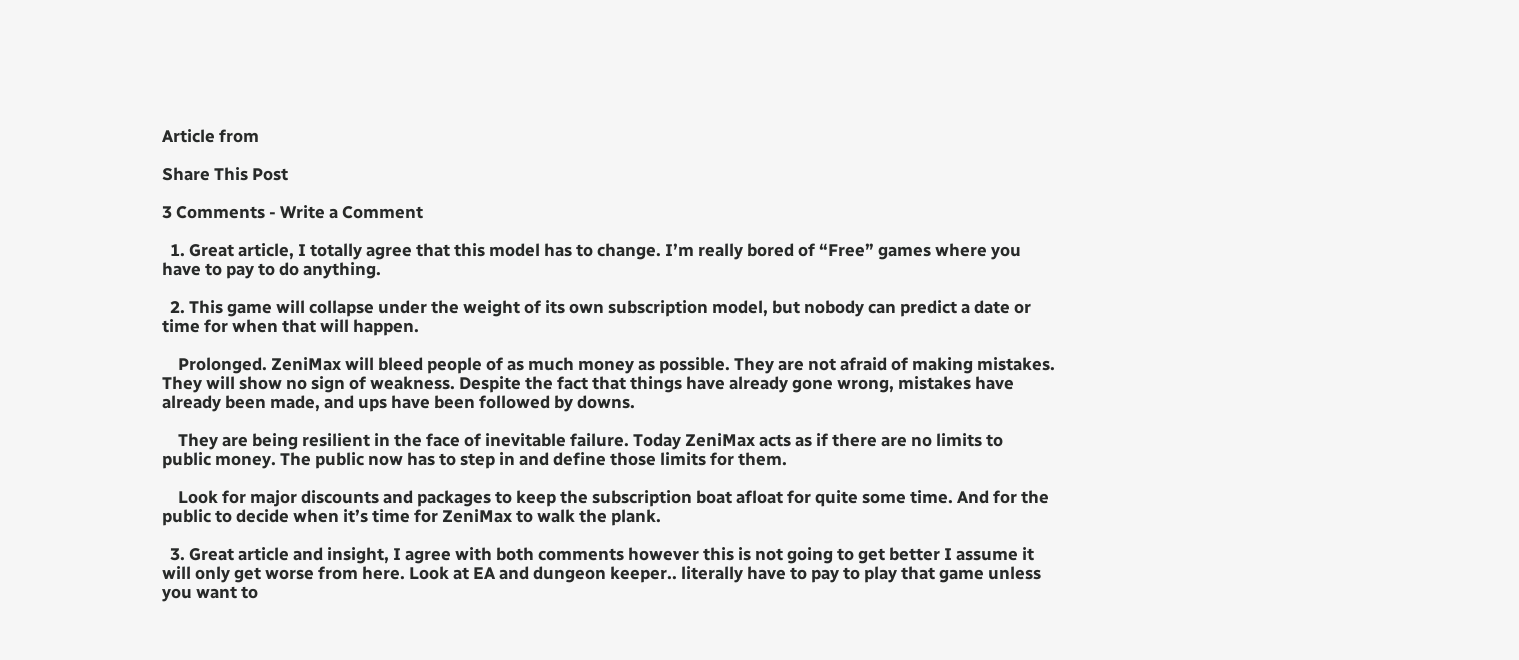Article from

Share This Post

3 Comments - Write a Comment

  1. Great article, I totally agree that this model has to change. I’m really bored of “Free” games where you have to pay to do anything.

  2. This game will collapse under the weight of its own subscription model, but nobody can predict a date or time for when that will happen.

    Prolonged. ZeniMax will bleed people of as much money as possible. They are not afraid of making mistakes. They will show no sign of weakness. Despite the fact that things have already gone wrong, mistakes have already been made, and ups have been followed by downs.

    They are being resilient in the face of inevitable failure. Today ZeniMax acts as if there are no limits to public money. The public now has to step in and define those limits for them.

    Look for major discounts and packages to keep the subscription boat afloat for quite some time. And for the public to decide when it’s time for ZeniMax to walk the plank.

  3. Great article and insight, I agree with both comments however this is not going to get better I assume it will only get worse from here. Look at EA and dungeon keeper.. literally have to pay to play that game unless you want to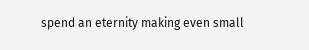spend an eternity making even small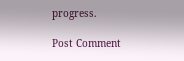progress.

Post Comment